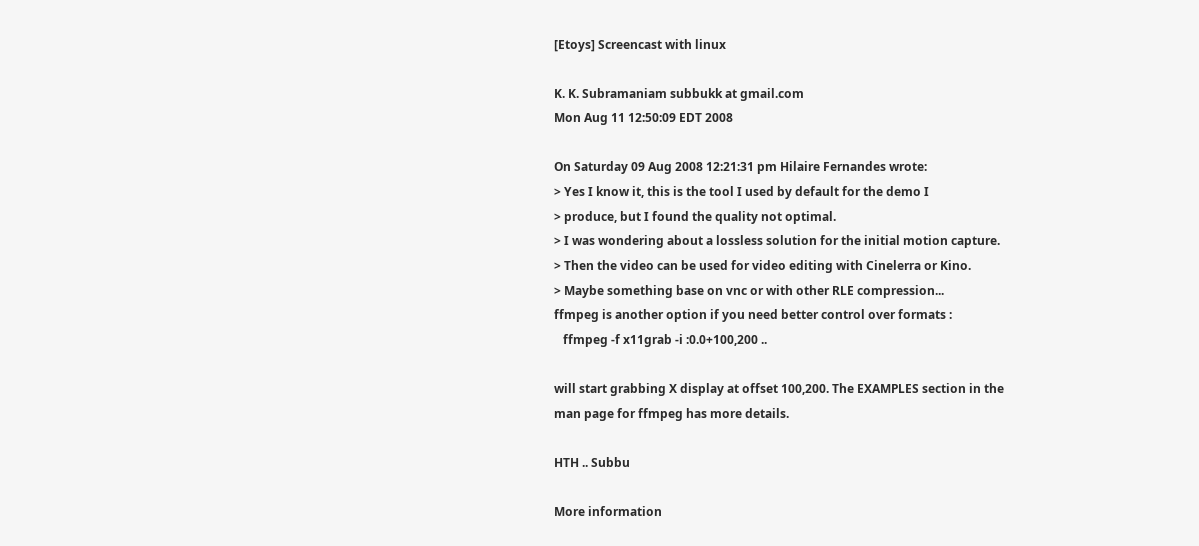[Etoys] Screencast with linux

K. K. Subramaniam subbukk at gmail.com
Mon Aug 11 12:50:09 EDT 2008

On Saturday 09 Aug 2008 12:21:31 pm Hilaire Fernandes wrote:
> Yes I know it, this is the tool I used by default for the demo I
> produce, but I found the quality not optimal.
> I was wondering about a lossless solution for the initial motion capture.
> Then the video can be used for video editing with Cinelerra or Kino.
> Maybe something base on vnc or with other RLE compression...
ffmpeg is another option if you need better control over formats :
   ffmpeg -f x11grab -i :0.0+100,200 ..

will start grabbing X display at offset 100,200. The EXAMPLES section in the
man page for ffmpeg has more details.

HTH .. Subbu

More information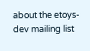about the etoys-dev mailing list